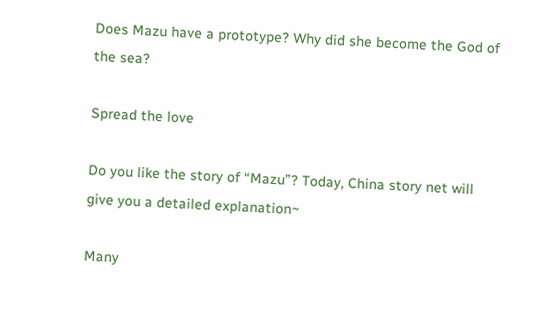Does Mazu have a prototype? Why did she become the God of the sea?

Spread the love

Do you like the story of “Mazu”? Today, China story net will give you a detailed explanation~

Many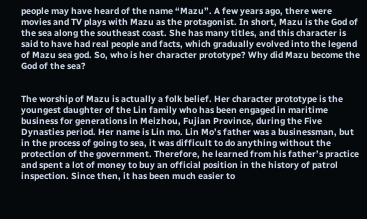people may have heard of the name “Mazu”. A few years ago, there were movies and TV plays with Mazu as the protagonist. In short, Mazu is the God of the sea along the southeast coast. She has many titles, and this character is said to have had real people and facts, which gradually evolved into the legend of Mazu sea god. So, who is her character prototype? Why did Mazu become the God of the sea?


The worship of Mazu is actually a folk belief. Her character prototype is the youngest daughter of the Lin family who has been engaged in maritime business for generations in Meizhou, Fujian Province, during the Five Dynasties period. Her name is Lin mo. Lin Mo’s father was a businessman, but in the process of going to sea, it was difficult to do anything without the protection of the government. Therefore, he learned from his father’s practice and spent a lot of money to buy an official position in the history of patrol inspection. Since then, it has been much easier to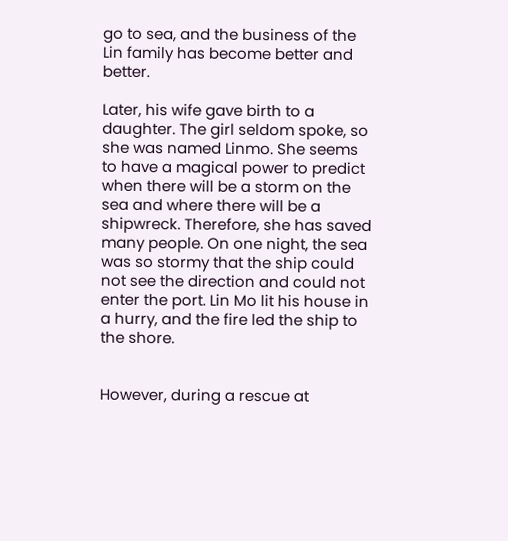go to sea, and the business of the Lin family has become better and better.

Later, his wife gave birth to a daughter. The girl seldom spoke, so she was named Linmo. She seems to have a magical power to predict when there will be a storm on the sea and where there will be a shipwreck. Therefore, she has saved many people. On one night, the sea was so stormy that the ship could not see the direction and could not enter the port. Lin Mo lit his house in a hurry, and the fire led the ship to the shore.


However, during a rescue at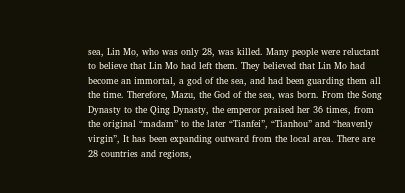sea, Lin Mo, who was only 28, was killed. Many people were reluctant to believe that Lin Mo had left them. They believed that Lin Mo had become an immortal, a god of the sea, and had been guarding them all the time. Therefore, Mazu, the God of the sea, was born. From the Song Dynasty to the Qing Dynasty, the emperor praised her 36 times, from the original “madam” to the later “Tianfei”, “Tianhou” and “heavenly virgin”, It has been expanding outward from the local area. There are 28 countries and regions,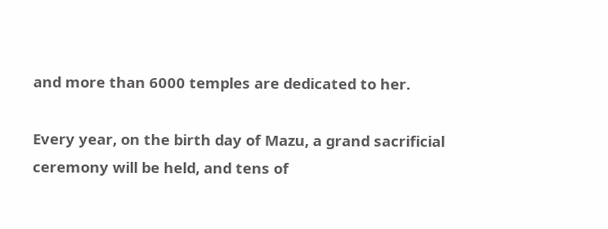and more than 6000 temples are dedicated to her.

Every year, on the birth day of Mazu, a grand sacrificial ceremony will be held, and tens of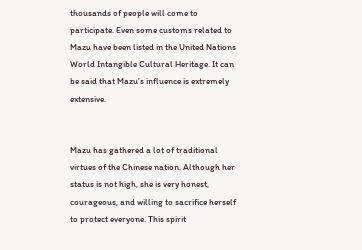thousands of people will come to participate. Even some customs related to Mazu have been listed in the United Nations World Intangible Cultural Heritage. It can be said that Mazu’s influence is extremely extensive.


Mazu has gathered a lot of traditional virtues of the Chinese nation. Although her status is not high, she is very honest, courageous, and willing to sacrifice herself to protect everyone. This spirit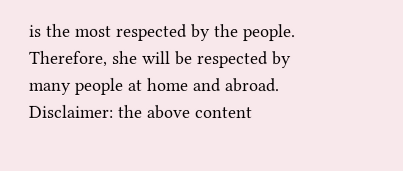is the most respected by the people. Therefore, she will be respected by many people at home and abroad. Disclaimer: the above content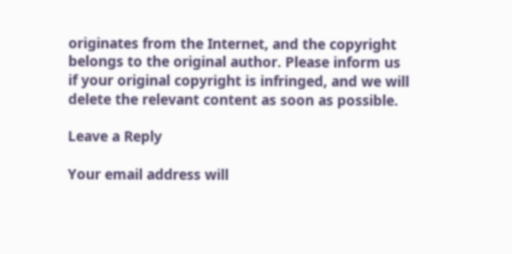originates from the Internet, and the copyright belongs to the original author. Please inform us if your original copyright is infringed, and we will delete the relevant content as soon as possible.

Leave a Reply

Your email address will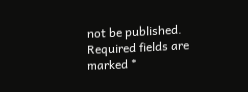not be published. Required fields are marked *